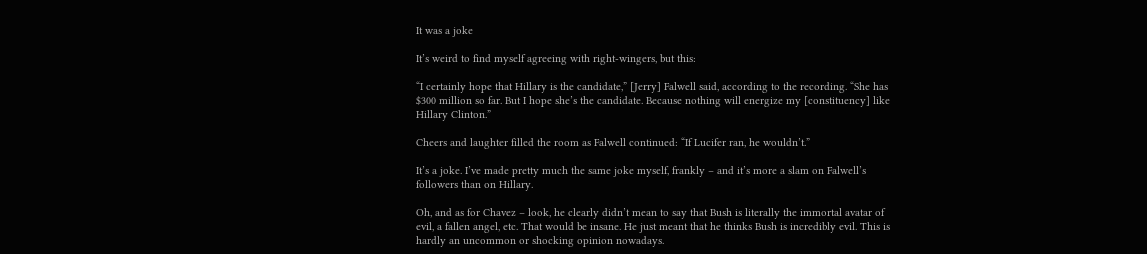It was a joke

It’s weird to find myself agreeing with right-wingers, but this:

“I certainly hope that Hillary is the candidate,” [Jerry] Falwell said, according to the recording. “She has $300 million so far. But I hope she’s the candidate. Because nothing will energize my [constituency] like Hillary Clinton.”

Cheers and laughter filled the room as Falwell continued: “If Lucifer ran, he wouldn’t.”

It’s a joke. I’ve made pretty much the same joke myself, frankly – and it’s more a slam on Falwell’s followers than on Hillary.

Oh, and as for Chavez – look, he clearly didn’t mean to say that Bush is literally the immortal avatar of evil, a fallen angel, etc. That would be insane. He just meant that he thinks Bush is incredibly evil. This is hardly an uncommon or shocking opinion nowadays.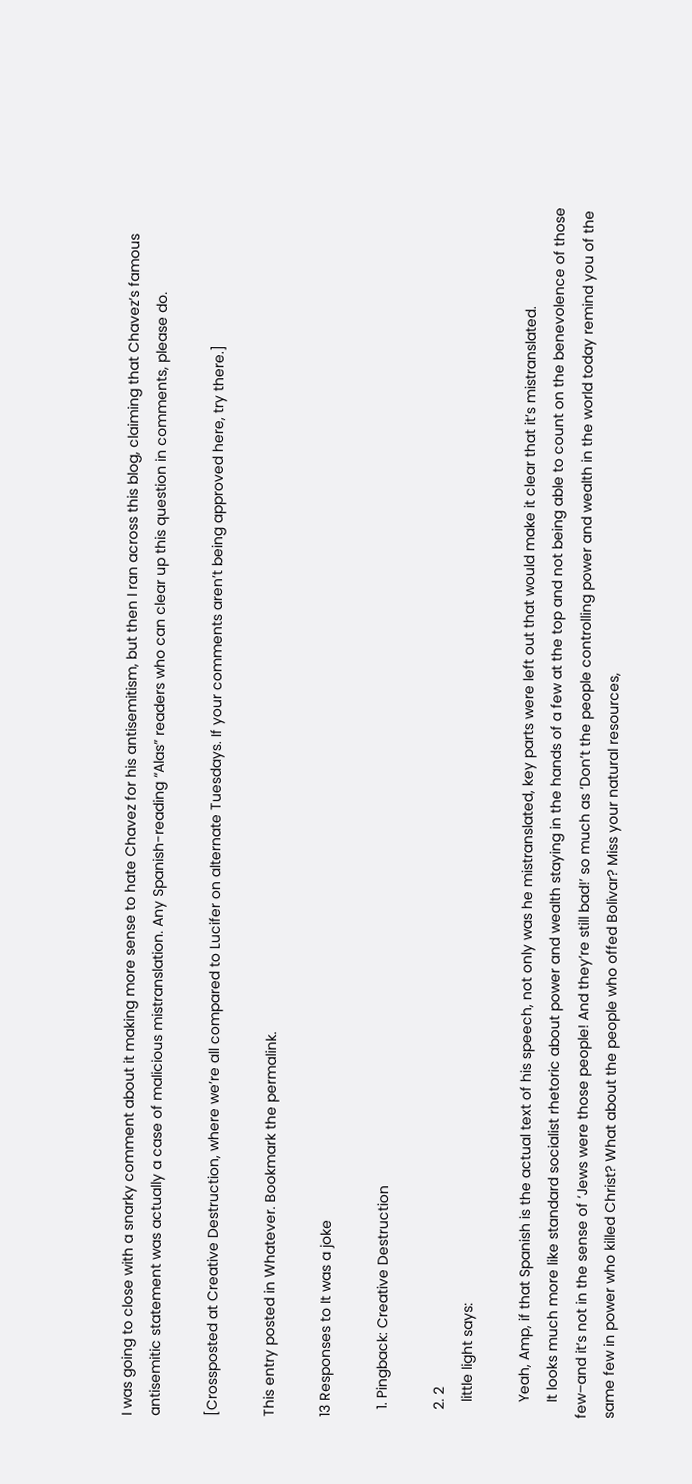I was going to close with a snarky comment about it making more sense to hate Chavez for his antisemitism, but then I ran across this blog, claiming that Chavez’s famous antisemitic statement was actually a case of malicious mistranslation. Any Spanish-reading “Alas” readers who can clear up this question in comments, please do.

[Crossposted at Creative Destruction, where we’re all compared to Lucifer on alternate Tuesdays. If your comments aren’t being approved here, try there.]

This entry posted in Whatever. Bookmark the permalink.

13 Responses to It was a joke

  1. Pingback: Creative Destruction

  2. 2
    little light says:

    Yeah, Amp, if that Spanish is the actual text of his speech, not only was he mistranslated, key parts were left out that would make it clear that it’s mistranslated.
    It looks much more like standard socialist rhetoric about power and wealth staying in the hands of a few at the top and not being able to count on the benevolence of those few–and it’s not in the sense of ‘Jews were those people! And they’re still bad!’ so much as ‘Don’t the people controlling power and wealth in the world today remind you of the same few in power who killed Christ? What about the people who offed Bolivar? Miss your natural resources,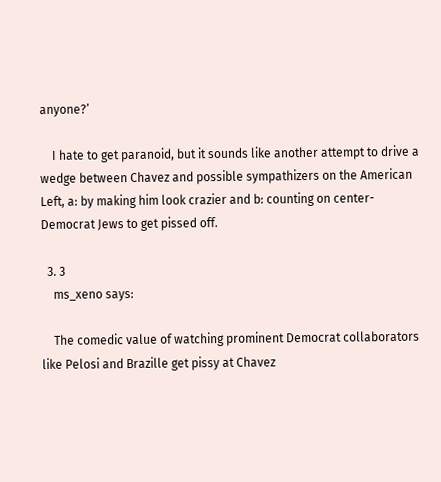anyone?’

    I hate to get paranoid, but it sounds like another attempt to drive a wedge between Chavez and possible sympathizers on the American Left, a: by making him look crazier and b: counting on center-Democrat Jews to get pissed off.

  3. 3
    ms_xeno says:

    The comedic value of watching prominent Democrat collaborators like Pelosi and Brazille get pissy at Chavez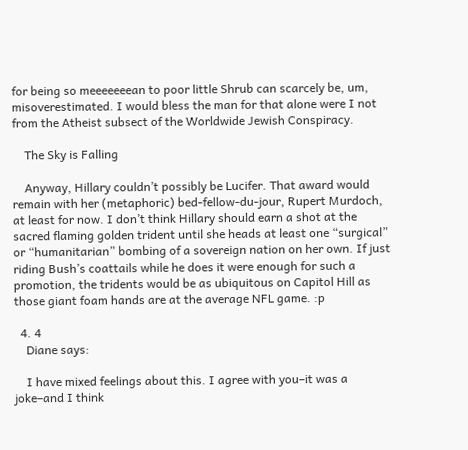for being so meeeeeeean to poor little Shrub can scarcely be, um, misoverestimated. I would bless the man for that alone were I not from the Atheist subsect of the Worldwide Jewish Conspiracy.

    The Sky is Falling

    Anyway, Hillary couldn’t possibly be Lucifer. That award would remain with her (metaphoric) bed-fellow-du-jour, Rupert Murdoch, at least for now. I don’t think Hillary should earn a shot at the sacred flaming golden trident until she heads at least one “surgical” or “humanitarian” bombing of a sovereign nation on her own. If just riding Bush’s coattails while he does it were enough for such a promotion, the tridents would be as ubiquitous on Capitol Hill as those giant foam hands are at the average NFL game. :p

  4. 4
    Diane says:

    I have mixed feelings about this. I agree with you–it was a joke–and I think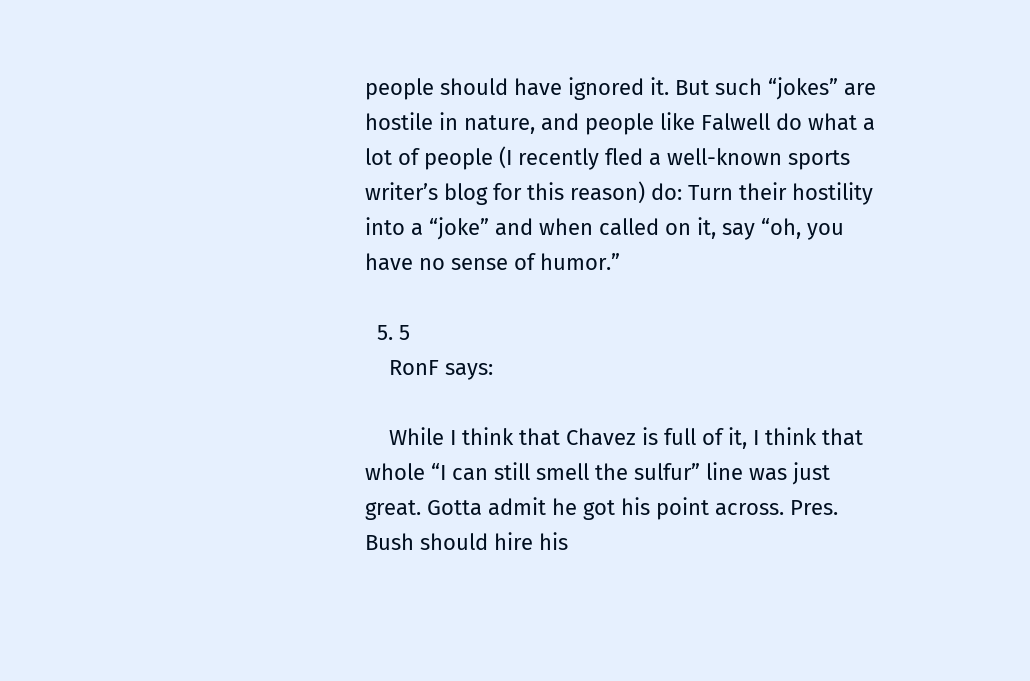people should have ignored it. But such “jokes” are hostile in nature, and people like Falwell do what a lot of people (I recently fled a well-known sports writer’s blog for this reason) do: Turn their hostility into a “joke” and when called on it, say “oh, you have no sense of humor.”

  5. 5
    RonF says:

    While I think that Chavez is full of it, I think that whole “I can still smell the sulfur” line was just great. Gotta admit he got his point across. Pres. Bush should hire his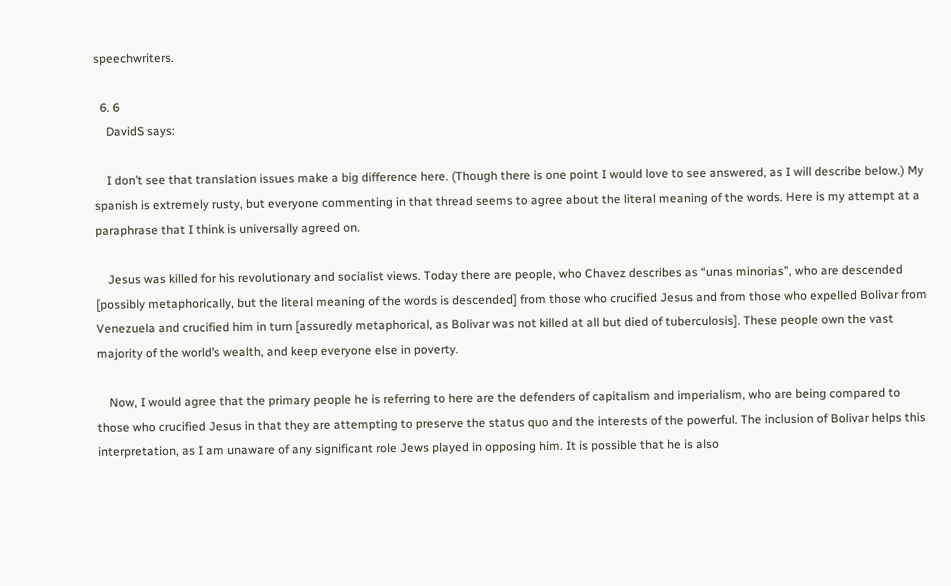speechwriters.

  6. 6
    DavidS says:

    I don’t see that translation issues make a big difference here. (Though there is one point I would love to see answered, as I will describe below.) My spanish is extremely rusty, but everyone commenting in that thread seems to agree about the literal meaning of the words. Here is my attempt at a paraphrase that I think is universally agreed on.

    Jesus was killed for his revolutionary and socialist views. Today there are people, who Chavez describes as “unas minorias”, who are descended [possibly metaphorically, but the literal meaning of the words is descended] from those who crucified Jesus and from those who expelled Bolivar from Venezuela and crucified him in turn [assuredly metaphorical, as Bolivar was not killed at all but died of tuberculosis]. These people own the vast majority of the world’s wealth, and keep everyone else in poverty.

    Now, I would agree that the primary people he is referring to here are the defenders of capitalism and imperialism, who are being compared to those who crucified Jesus in that they are attempting to preserve the status quo and the interests of the powerful. The inclusion of Bolivar helps this interpretation, as I am unaware of any significant role Jews played in opposing him. It is possible that he is also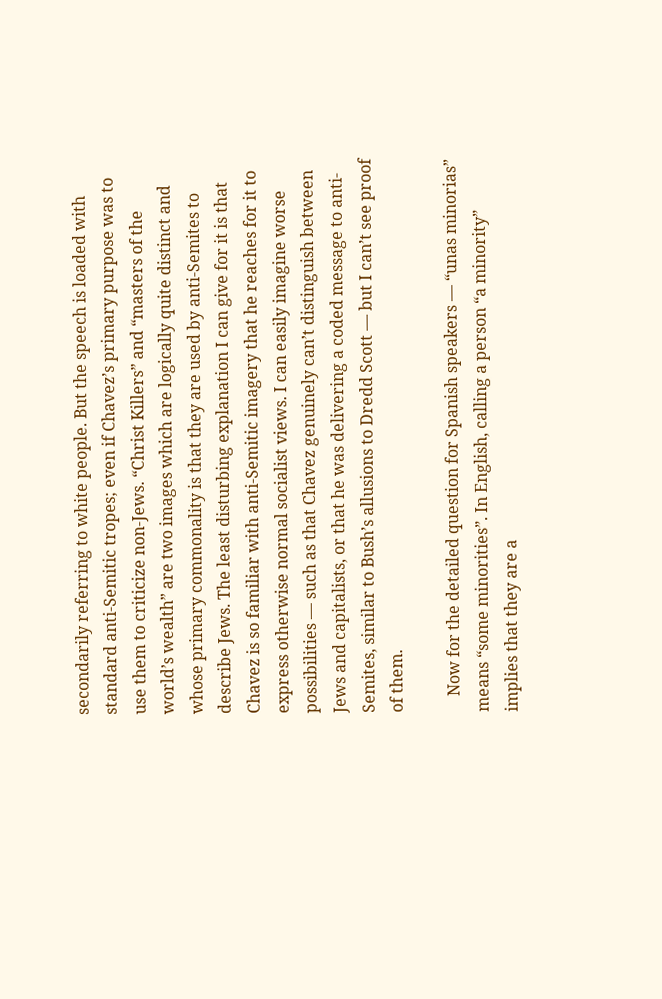secondarily referring to white people. But the speech is loaded with standard anti-Semitic tropes; even if Chavez’s primary purpose was to use them to criticize non-Jews. “Christ Killers” and “masters of the world’s wealth” are two images which are logically quite distinct and whose primary commonality is that they are used by anti-Semites to describe Jews. The least disturbing explanation I can give for it is that Chavez is so familiar with anti-Semitic imagery that he reaches for it to express otherwise normal socialist views. I can easily imagine worse possibilities — such as that Chavez genuinely can’t distinguish between Jews and capitalists, or that he was delivering a coded message to anti-Semites, similar to Bush’s allusions to Dredd Scott — but I can’t see proof of them.

    Now for the detailed question for Spanish speakers — “unas minorias” means “some minorities”. In English, calling a person “a minority” implies that they are a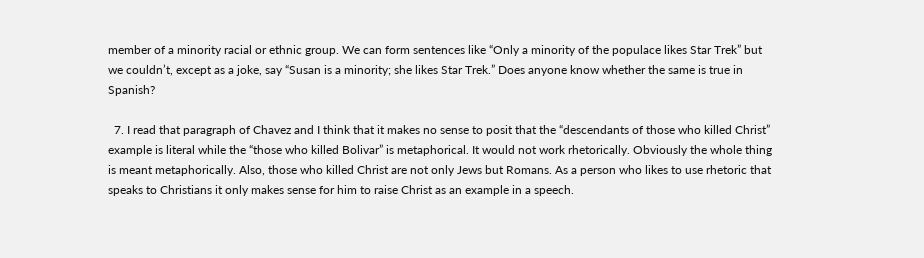member of a minority racial or ethnic group. We can form sentences like “Only a minority of the populace likes Star Trek” but we couldn’t, except as a joke, say “Susan is a minority; she likes Star Trek.” Does anyone know whether the same is true in Spanish?

  7. I read that paragraph of Chavez and I think that it makes no sense to posit that the “descendants of those who killed Christ” example is literal while the “those who killed Bolivar” is metaphorical. It would not work rhetorically. Obviously the whole thing is meant metaphorically. Also, those who killed Christ are not only Jews but Romans. As a person who likes to use rhetoric that speaks to Christians it only makes sense for him to raise Christ as an example in a speech.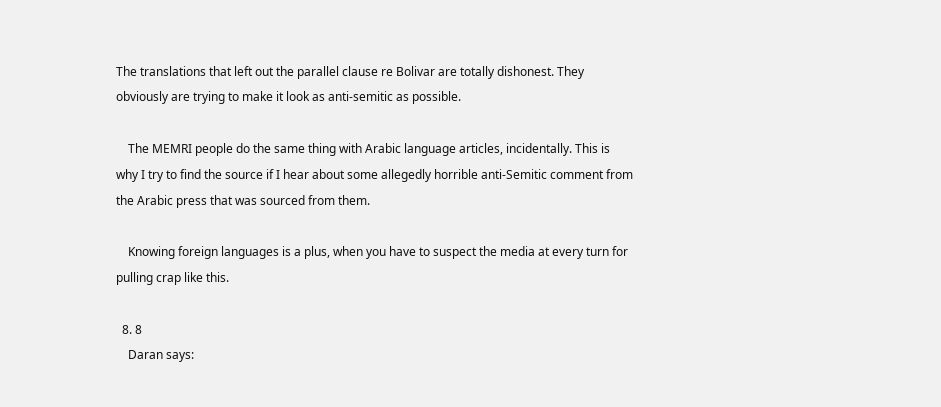The translations that left out the parallel clause re Bolivar are totally dishonest. They obviously are trying to make it look as anti-semitic as possible.

    The MEMRI people do the same thing with Arabic language articles, incidentally. This is why I try to find the source if I hear about some allegedly horrible anti-Semitic comment from the Arabic press that was sourced from them.

    Knowing foreign languages is a plus, when you have to suspect the media at every turn for pulling crap like this.

  8. 8
    Daran says: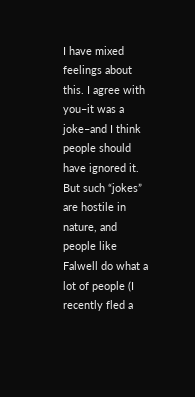I have mixed feelings about this. I agree with you–it was a joke–and I think people should have ignored it. But such “jokes” are hostile in nature, and people like Falwell do what a lot of people (I recently fled a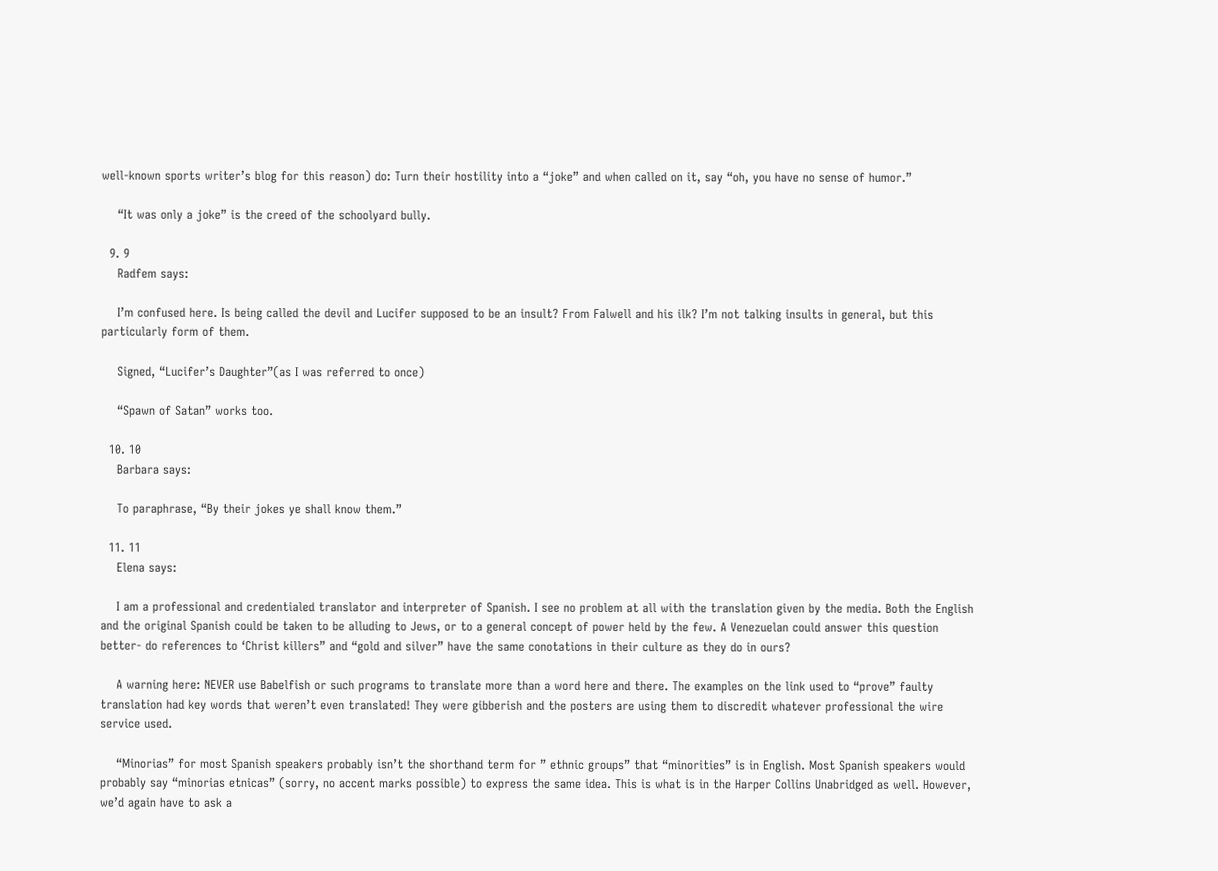well-known sports writer’s blog for this reason) do: Turn their hostility into a “joke” and when called on it, say “oh, you have no sense of humor.”

    “It was only a joke” is the creed of the schoolyard bully.

  9. 9
    Radfem says:

    I’m confused here. Is being called the devil and Lucifer supposed to be an insult? From Falwell and his ilk? I’m not talking insults in general, but this particularly form of them.

    Signed, “Lucifer’s Daughter”(as I was referred to once)

    “Spawn of Satan” works too.

  10. 10
    Barbara says:

    To paraphrase, “By their jokes ye shall know them.”

  11. 11
    Elena says:

    I am a professional and credentialed translator and interpreter of Spanish. I see no problem at all with the translation given by the media. Both the English and the original Spanish could be taken to be alluding to Jews, or to a general concept of power held by the few. A Venezuelan could answer this question better- do references to ‘Christ killers” and “gold and silver” have the same conotations in their culture as they do in ours?

    A warning here: NEVER use Babelfish or such programs to translate more than a word here and there. The examples on the link used to “prove” faulty translation had key words that weren’t even translated! They were gibberish and the posters are using them to discredit whatever professional the wire service used.

    “Minorias” for most Spanish speakers probably isn’t the shorthand term for ” ethnic groups” that “minorities” is in English. Most Spanish speakers would probably say “minorias etnicas” (sorry, no accent marks possible) to express the same idea. This is what is in the Harper Collins Unabridged as well. However, we’d again have to ask a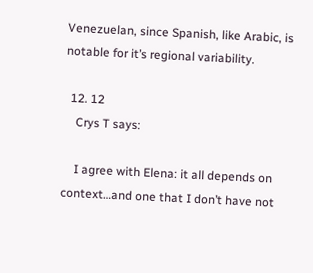Venezuelan, since Spanish, like Arabic, is notable for it’s regional variability.

  12. 12
    Crys T says:

    I agree with Elena: it all depends on context…and one that I don’t have not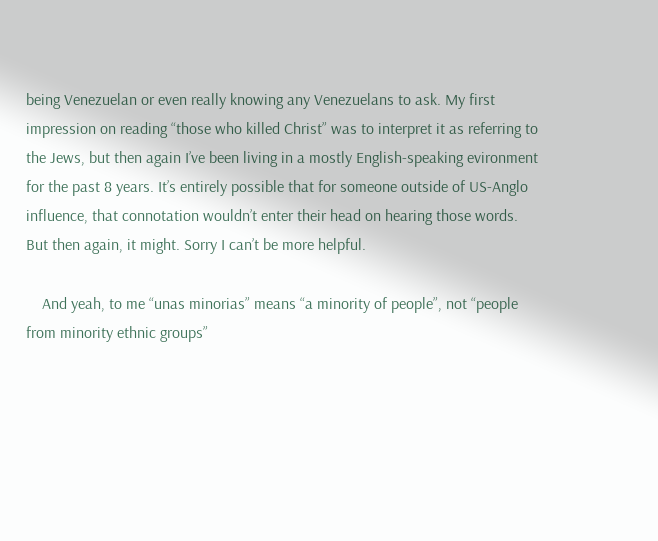being Venezuelan or even really knowing any Venezuelans to ask. My first impression on reading “those who killed Christ” was to interpret it as referring to the Jews, but then again I’ve been living in a mostly English-speaking evironment for the past 8 years. It’s entirely possible that for someone outside of US-Anglo influence, that connotation wouldn’t enter their head on hearing those words. But then again, it might. Sorry I can’t be more helpful.

    And yeah, to me “unas minorias” means “a minority of people”, not “people from minority ethnic groups”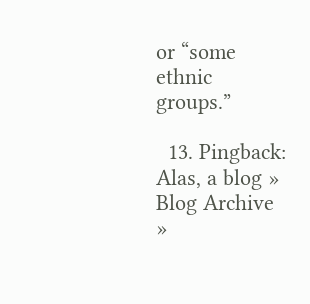or “some ethnic groups.”

  13. Pingback: Alas, a blog » Blog Archive »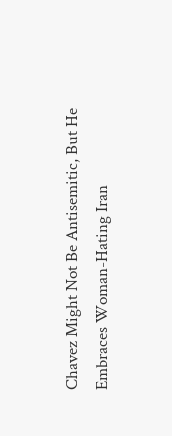Chavez Might Not Be Antisemitic, But He Embraces Woman-Hating Iran